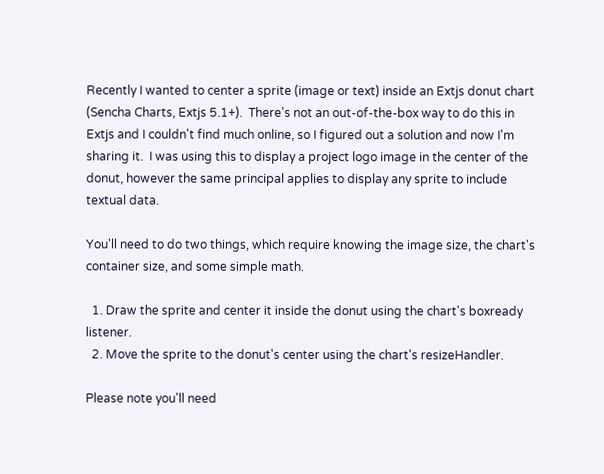Recently I wanted to center a sprite (image or text) inside an Extjs donut chart (Sencha Charts, Extjs 5.1+).  There's not an out-of-the-box way to do this in Extjs and I couldn't find much online, so I figured out a solution and now I'm sharing it.  I was using this to display a project logo image in the center of the donut, however the same principal applies to display any sprite to include textual data.

You'll need to do two things, which require knowing the image size, the chart's container size, and some simple math.

  1. Draw the sprite and center it inside the donut using the chart's boxready listener.
  2. Move the sprite to the donut's center using the chart's resizeHandler.

Please note you'll need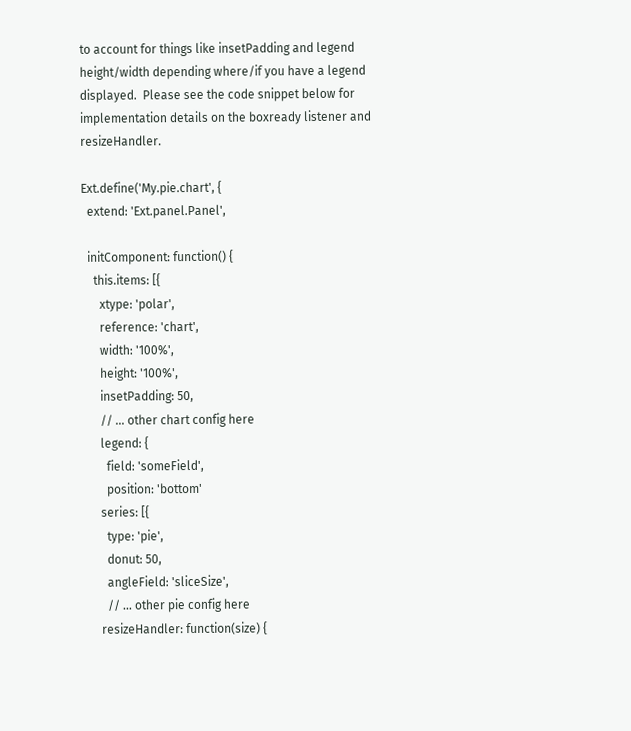to account for things like insetPadding and legend height/width depending where/if you have a legend displayed.  Please see the code snippet below for implementation details on the boxready listener and resizeHandler.

Ext.define('My.pie.chart', {
  extend: 'Ext.panel.Panel',

  initComponent: function() {
    this.items: [{
      xtype: 'polar',
      reference: 'chart',
      width: '100%',
      height: '100%',
      insetPadding: 50,
      // ... other chart config here
      legend: {
        field: 'someField',
        position: 'bottom'
      series: [{
        type: 'pie',
        donut: 50,
        angleField: 'sliceSize',
        // ... other pie config here
      resizeHandler: function(size) {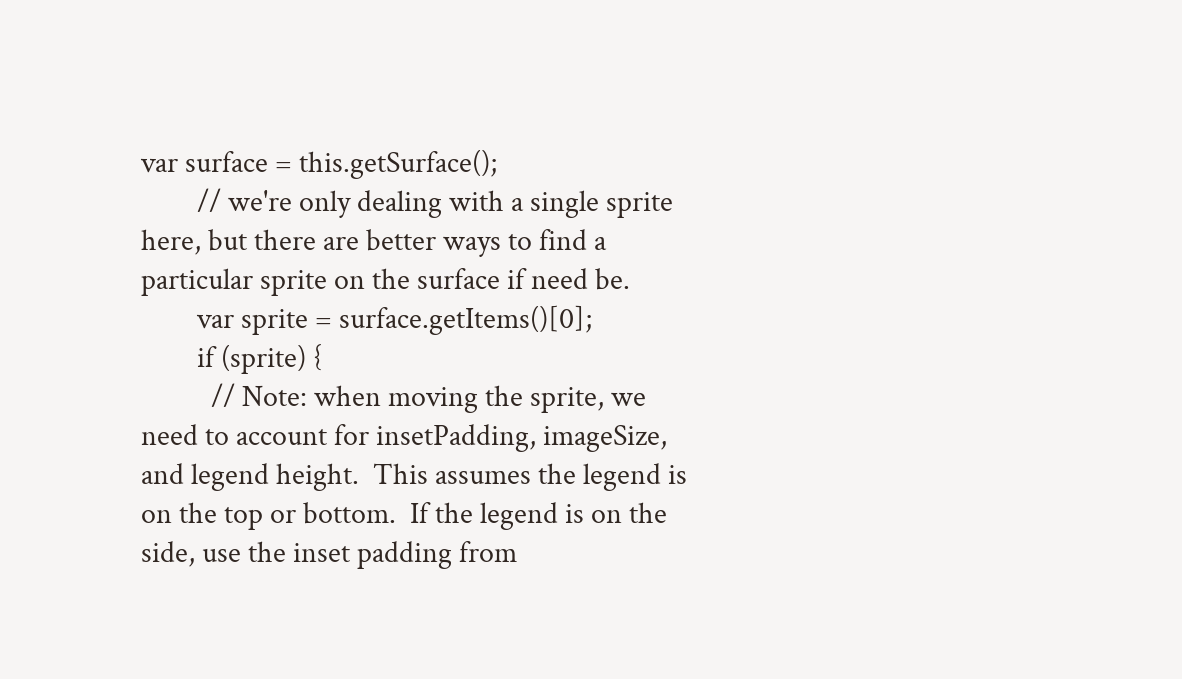var surface = this.getSurface();
        // we're only dealing with a single sprite here, but there are better ways to find a particular sprite on the surface if need be.
        var sprite = surface.getItems()[0];
        if (sprite) {
          // Note: when moving the sprite, we need to account for insetPadding, imageSize, and legend height.  This assumes the legend is on the top or bottom.  If the legend is on the side, use the inset padding from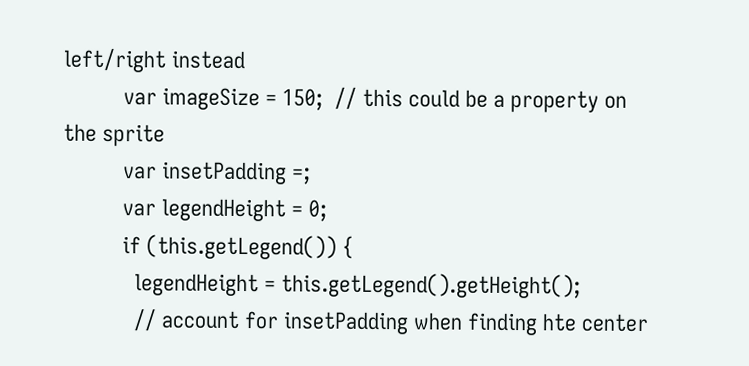left/right instead
          var imageSize = 150;  // this could be a property on the sprite
          var insetPadding =;
          var legendHeight = 0;
          if (this.getLegend()) {
            legendHeight = this.getLegend().getHeight();
            // account for insetPadding when finding hte center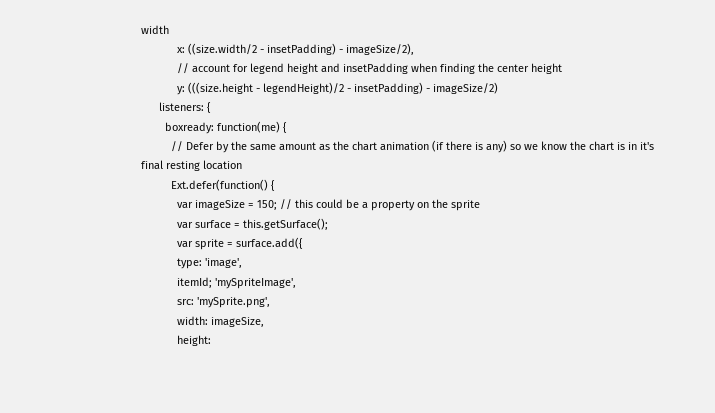width
            x: ((size.width/2 - insetPadding) - imageSize/2),
            // account for legend height and insetPadding when finding the center height
            y: (((size.height - legendHeight)/2 - insetPadding) - imageSize/2)
      listeners: {
        boxready: function(me) {
          // Defer by the same amount as the chart animation (if there is any) so we know the chart is in it's final resting location
          Ext.defer(function() {
            var imageSize = 150; // this could be a property on the sprite
            var surface = this.getSurface();
            var sprite = surface.add({
            type: 'image',
            itemId; 'mySpriteImage',
            src: 'mySprite.png',
            width: imageSize,
            height: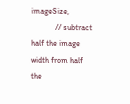imageSize,
            // subtract half the image width from half the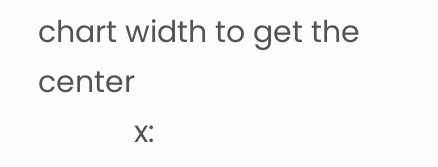chart width to get the center
            x: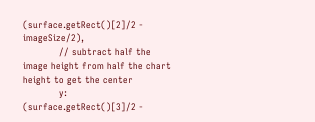(surface.getRect()[2]/2 - imageSize/2),
            // subtract half the image height from half the chart height to get the center
            y: (surface.getRect()[3]/2 -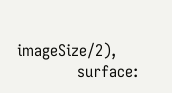imageSize/2),
            surface: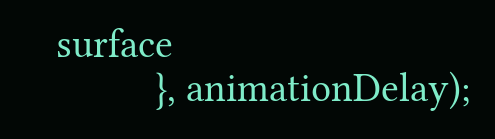surface
          }, animationDelay);